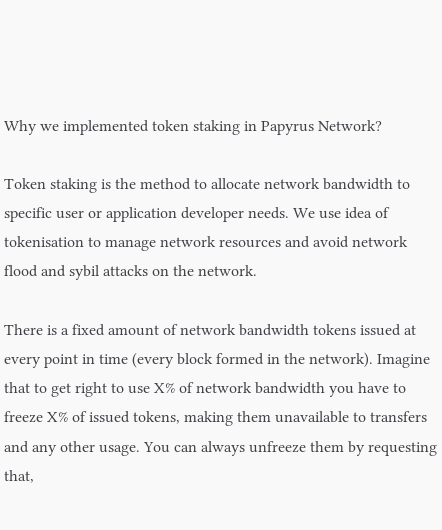Why we implemented token staking in Papyrus Network?

Token staking is the method to allocate network bandwidth to specific user or application developer needs. We use idea of tokenisation to manage network resources and avoid network flood and sybil attacks on the network.

There is a fixed amount of network bandwidth tokens issued at every point in time (every block formed in the network). Imagine that to get right to use X% of network bandwidth you have to freeze X% of issued tokens, making them unavailable to transfers and any other usage. You can always unfreeze them by requesting that,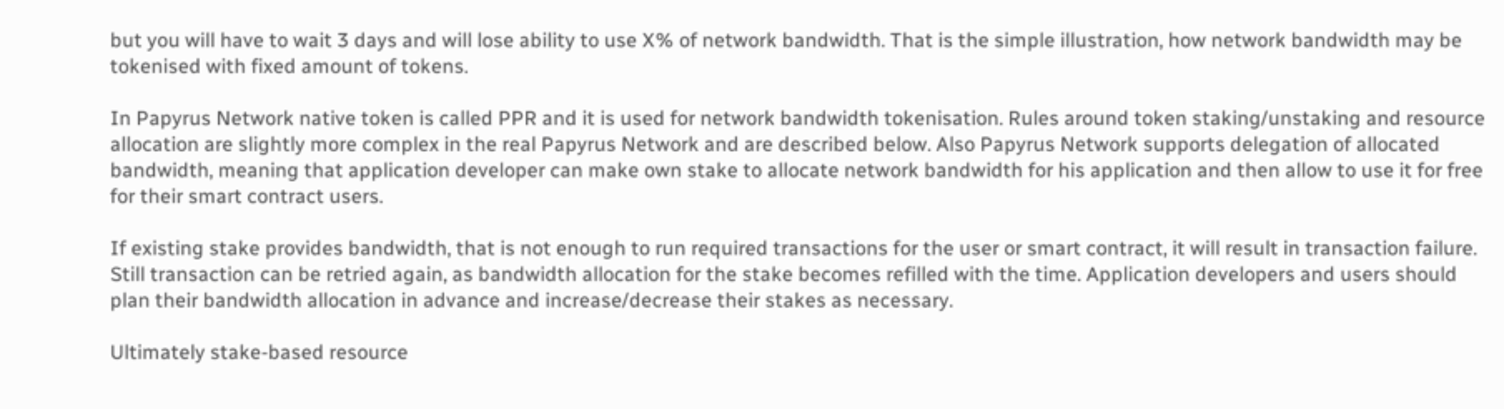but you will have to wait 3 days and will lose ability to use X% of network bandwidth. That is the simple illustration, how network bandwidth may be tokenised with fixed amount of tokens.

In Papyrus Network native token is called PPR and it is used for network bandwidth tokenisation. Rules around token staking/unstaking and resource allocation are slightly more complex in the real Papyrus Network and are described below. Also Papyrus Network supports delegation of allocated bandwidth, meaning that application developer can make own stake to allocate network bandwidth for his application and then allow to use it for free for their smart contract users.

If existing stake provides bandwidth, that is not enough to run required transactions for the user or smart contract, it will result in transaction failure. Still transaction can be retried again, as bandwidth allocation for the stake becomes refilled with the time. Application developers and users should plan their bandwidth allocation in advance and increase/decrease their stakes as necessary.

Ultimately stake-based resource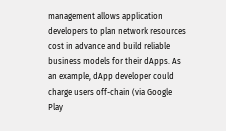management allows application developers to plan network resources cost in advance and build reliable business models for their dApps. As an example, dApp developer could charge users off-chain (via Google Play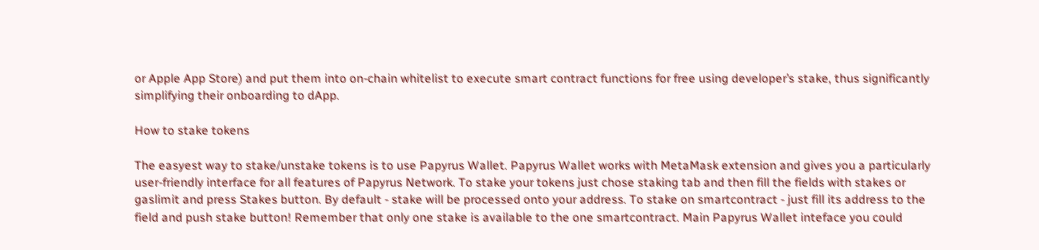or Apple App Store) and put them into on-chain whitelist to execute smart contract functions for free using developer’s stake, thus significantly simplifying their onboarding to dApp.

How to stake tokens

The easyest way to stake/unstake tokens is to use Papyrus Wallet. Papyrus Wallet works with MetaMask extension and gives you a particularly user-friendly interface for all features of Papyrus Network. To stake your tokens just chose staking tab and then fill the fields with stakes or gaslimit and press Stakes button. By default - stake will be processed onto your address. To stake on smartcontract - just fill its address to the field and push stake button! Remember that only one stake is available to the one smartcontract. Main Papyrus Wallet inteface you could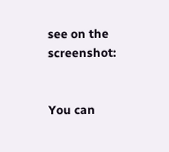see on the screenshot:


You can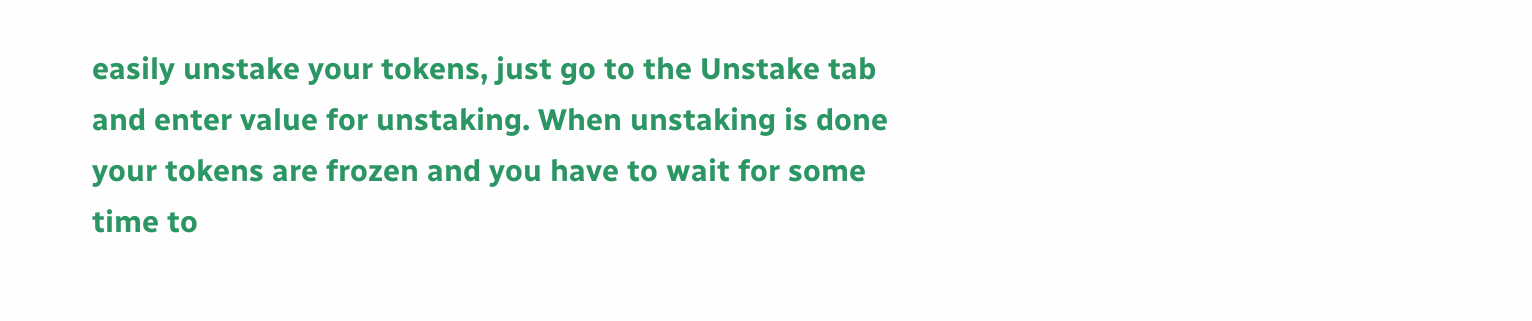easily unstake your tokens, just go to the Unstake tab and enter value for unstaking. When unstaking is done your tokens are frozen and you have to wait for some time to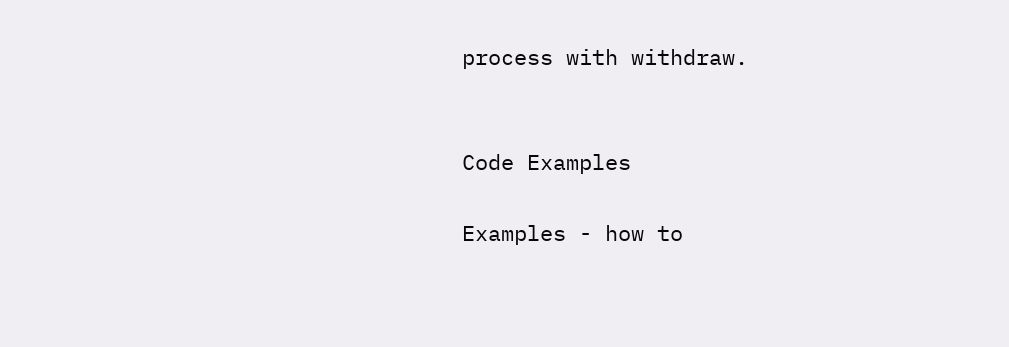process with withdraw.


Code Examples

Examples - how to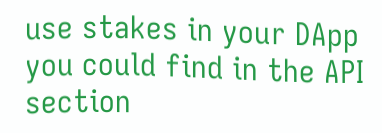use stakes in your DApp you could find in the API section